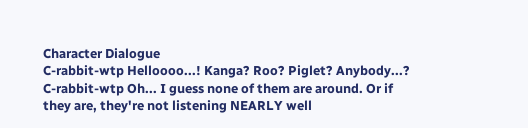Character Dialogue
C-rabbit-wtp Helloooo...! Kanga? Roo? Piglet? Anybody...?
C-rabbit-wtp Oh... I guess none of them are around. Or if they are, they're not listening NEARLY well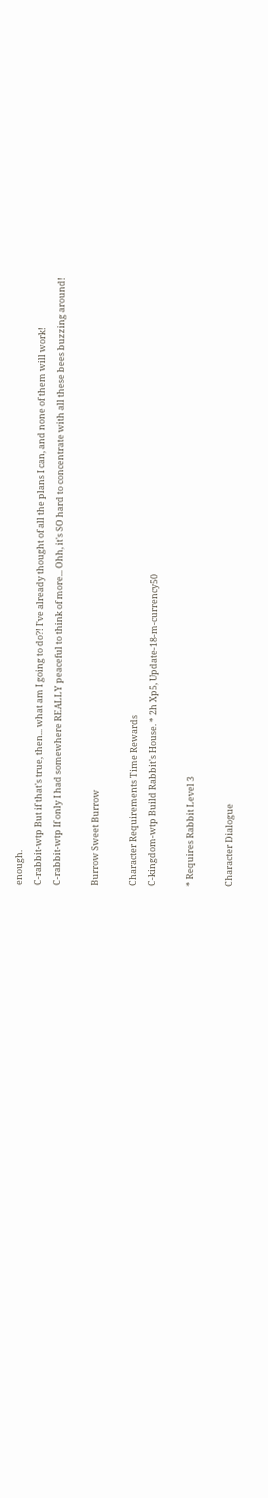enough.
C-rabbit-wtp But if that's true, then... what am I going to do?! I've already thought of all the plans I can, and none of them will work!
C-rabbit-wtp If only I had somewhere REALLY peaceful to think of more... Ohh, it's SO hard to concentrate with all these bees buzzing around!

Burrow Sweet Burrow

Character Requirements Time Rewards
C-kingdom-wtp Build Rabbit's House. * 2h Xp5, Update-18-m-currency50

* Requires Rabbit Level 3

Character Dialogue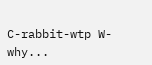C-rabbit-wtp W-why...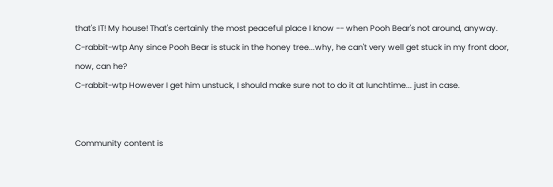that's IT! My house! That's certainly the most peaceful place I know -- when Pooh Bear's not around, anyway.
C-rabbit-wtp Any since Pooh Bear is stuck in the honey tree...why, he can't very well get stuck in my front door, now, can he?
C-rabbit-wtp However I get him unstuck, I should make sure not to do it at lunchtime... just in case.


Community content is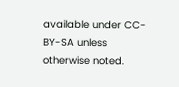available under CC-BY-SA unless otherwise noted.